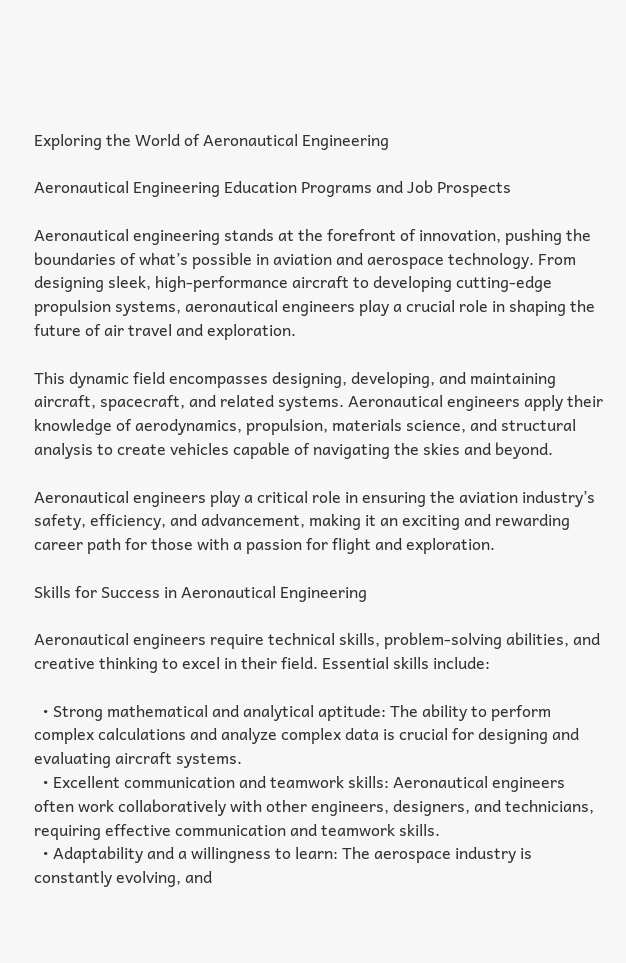Exploring the World of Aeronautical Engineering

Aeronautical Engineering Education Programs and Job Prospects

Aeronautical engineering stands at the forefront of innovation, pushing the boundaries of what’s possible in aviation and aerospace technology. From designing sleek, high-performance aircraft to developing cutting-edge propulsion systems, aeronautical engineers play a crucial role in shaping the future of air travel and exploration.

This dynamic field encompasses designing, developing, and maintaining aircraft, spacecraft, and related systems. Aeronautical engineers apply their knowledge of aerodynamics, propulsion, materials science, and structural analysis to create vehicles capable of navigating the skies and beyond.

Aeronautical engineers play a critical role in ensuring the aviation industry’s safety, efficiency, and advancement, making it an exciting and rewarding career path for those with a passion for flight and exploration.

Skills for Success in Aeronautical Engineering

Aeronautical engineers require technical skills, problem-solving abilities, and creative thinking to excel in their field. Essential skills include:

  • Strong mathematical and analytical aptitude: The ability to perform complex calculations and analyze complex data is crucial for designing and evaluating aircraft systems.
  • Excellent communication and teamwork skills: Aeronautical engineers often work collaboratively with other engineers, designers, and technicians, requiring effective communication and teamwork skills.
  • Adaptability and a willingness to learn: The aerospace industry is constantly evolving, and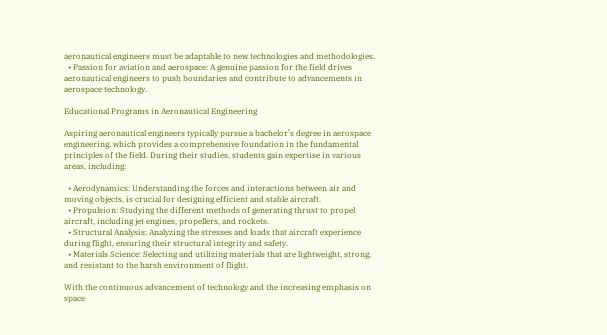aeronautical engineers must be adaptable to new technologies and methodologies.
  • Passion for aviation and aerospace: A genuine passion for the field drives aeronautical engineers to push boundaries and contribute to advancements in aerospace technology.

Educational Programs in Aeronautical Engineering

Aspiring aeronautical engineers typically pursue a bachelor’s degree in aerospace engineering, which provides a comprehensive foundation in the fundamental principles of the field. During their studies, students gain expertise in various areas, including:

  • Aerodynamics: Understanding the forces and interactions between air and moving objects, is crucial for designing efficient and stable aircraft.
  • Propulsion: Studying the different methods of generating thrust to propel aircraft, including jet engines, propellers, and rockets.
  • Structural Analysis: Analyzing the stresses and loads that aircraft experience during flight, ensuring their structural integrity and safety.
  • Materials Science: Selecting and utilizing materials that are lightweight, strong, and resistant to the harsh environment of flight.

With the continuous advancement of technology and the increasing emphasis on space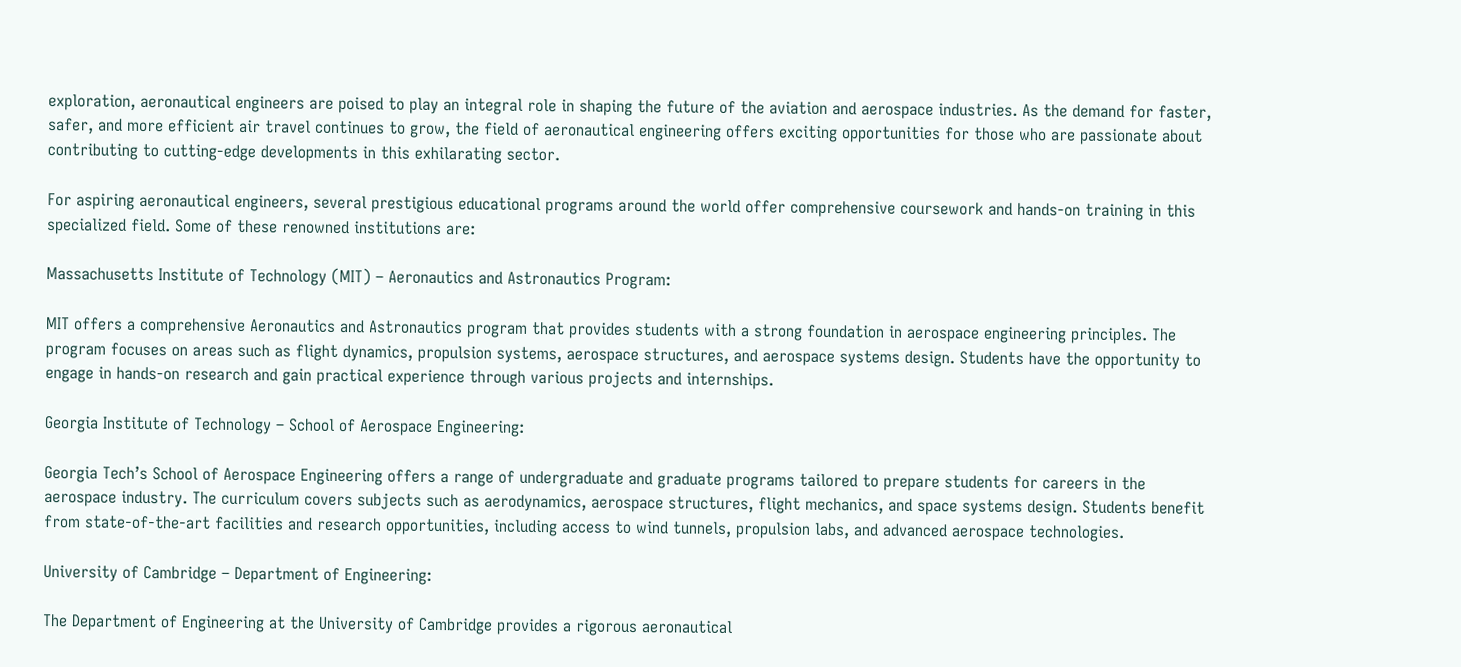exploration, aeronautical engineers are poised to play an integral role in shaping the future of the aviation and aerospace industries. As the demand for faster, safer, and more efficient air travel continues to grow, the field of aeronautical engineering offers exciting opportunities for those who are passionate about contributing to cutting-edge developments in this exhilarating sector.

For aspiring aeronautical engineers, several prestigious educational programs around the world offer comprehensive coursework and hands-on training in this specialized field. Some of these renowned institutions are:

Massachusetts Institute of Technology (MIT) – Aeronautics and Astronautics Program:

MIT offers a comprehensive Aeronautics and Astronautics program that provides students with a strong foundation in aerospace engineering principles. The program focuses on areas such as flight dynamics, propulsion systems, aerospace structures, and aerospace systems design. Students have the opportunity to engage in hands-on research and gain practical experience through various projects and internships.

Georgia Institute of Technology – School of Aerospace Engineering:

Georgia Tech’s School of Aerospace Engineering offers a range of undergraduate and graduate programs tailored to prepare students for careers in the aerospace industry. The curriculum covers subjects such as aerodynamics, aerospace structures, flight mechanics, and space systems design. Students benefit from state-of-the-art facilities and research opportunities, including access to wind tunnels, propulsion labs, and advanced aerospace technologies.

University of Cambridge – Department of Engineering:

The Department of Engineering at the University of Cambridge provides a rigorous aeronautical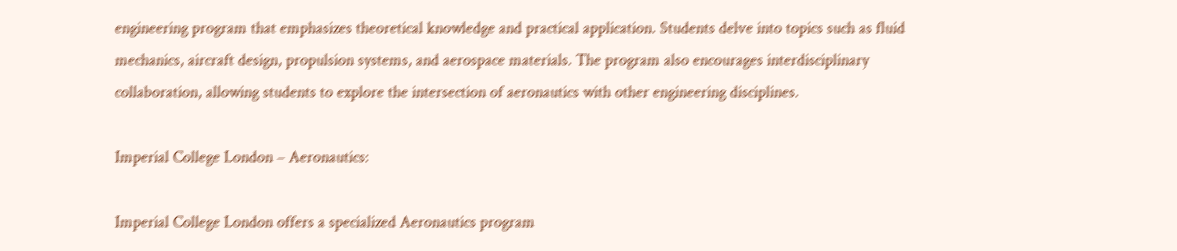engineering program that emphasizes theoretical knowledge and practical application. Students delve into topics such as fluid mechanics, aircraft design, propulsion systems, and aerospace materials. The program also encourages interdisciplinary collaboration, allowing students to explore the intersection of aeronautics with other engineering disciplines.

Imperial College London – Aeronautics:

Imperial College London offers a specialized Aeronautics program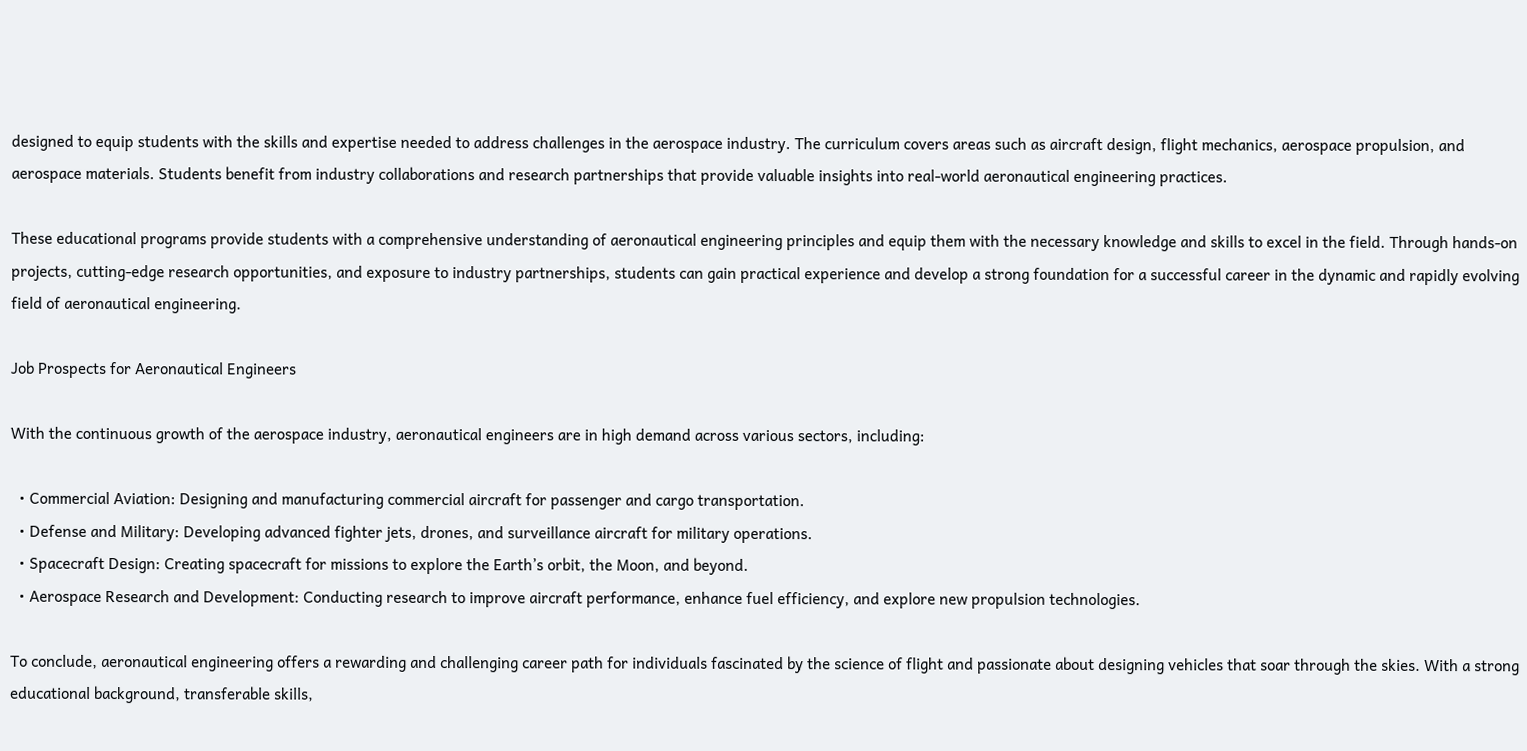designed to equip students with the skills and expertise needed to address challenges in the aerospace industry. The curriculum covers areas such as aircraft design, flight mechanics, aerospace propulsion, and aerospace materials. Students benefit from industry collaborations and research partnerships that provide valuable insights into real-world aeronautical engineering practices.

These educational programs provide students with a comprehensive understanding of aeronautical engineering principles and equip them with the necessary knowledge and skills to excel in the field. Through hands-on projects, cutting-edge research opportunities, and exposure to industry partnerships, students can gain practical experience and develop a strong foundation for a successful career in the dynamic and rapidly evolving field of aeronautical engineering.

Job Prospects for Aeronautical Engineers

With the continuous growth of the aerospace industry, aeronautical engineers are in high demand across various sectors, including:

  • Commercial Aviation: Designing and manufacturing commercial aircraft for passenger and cargo transportation.
  • Defense and Military: Developing advanced fighter jets, drones, and surveillance aircraft for military operations.
  • Spacecraft Design: Creating spacecraft for missions to explore the Earth’s orbit, the Moon, and beyond.
  • Aerospace Research and Development: Conducting research to improve aircraft performance, enhance fuel efficiency, and explore new propulsion technologies.

To conclude, aeronautical engineering offers a rewarding and challenging career path for individuals fascinated by the science of flight and passionate about designing vehicles that soar through the skies. With a strong educational background, transferable skills,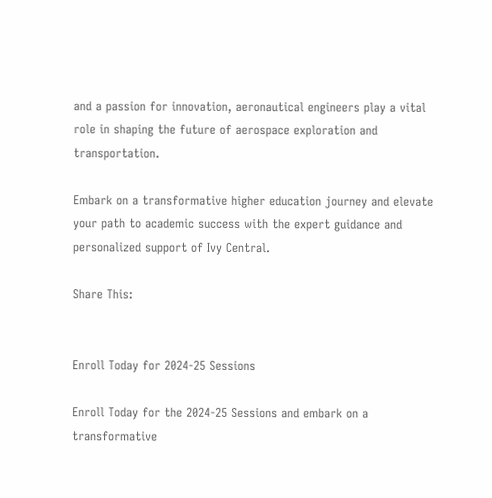and a passion for innovation, aeronautical engineers play a vital role in shaping the future of aerospace exploration and transportation.

Embark on a transformative higher education journey and elevate your path to academic success with the expert guidance and personalized support of Ivy Central.

Share This:


Enroll Today for 2024-25 Sessions

Enroll Today for the 2024-25 Sessions and embark on a transformative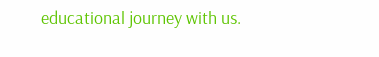educational journey with us.